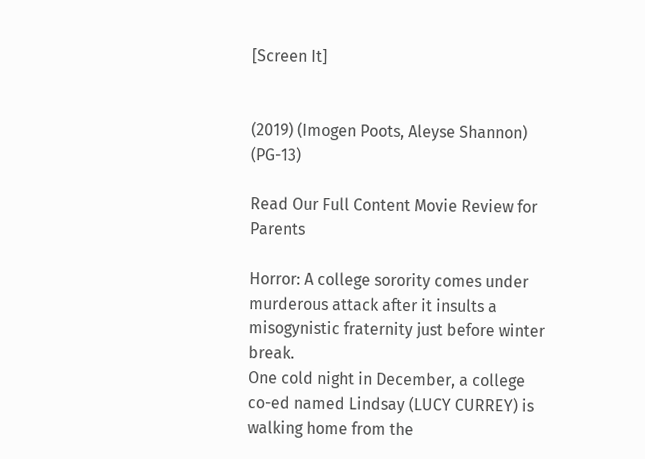[Screen It]


(2019) (Imogen Poots, Aleyse Shannon) (PG-13)

Read Our Full Content Movie Review for Parents

Horror: A college sorority comes under murderous attack after it insults a misogynistic fraternity just before winter break.
One cold night in December, a college co-ed named Lindsay (LUCY CURREY) is walking home from the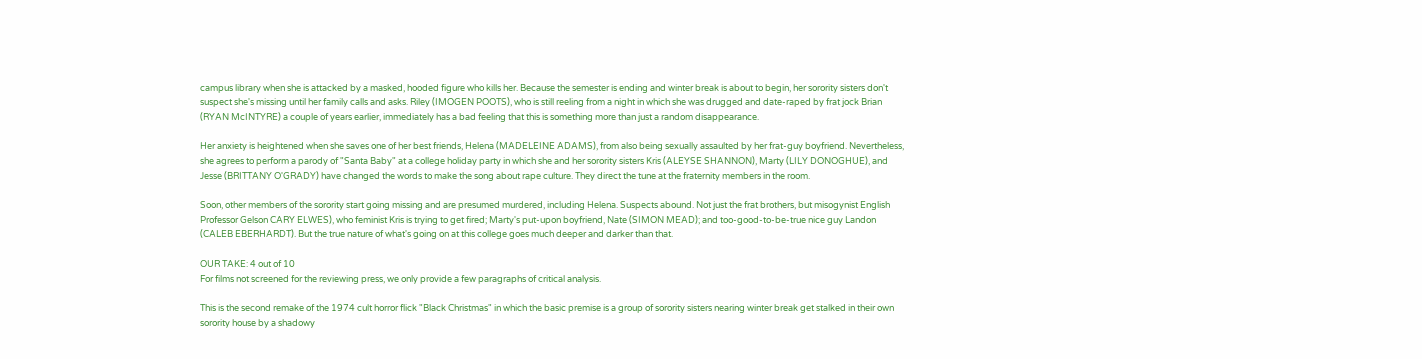campus library when she is attacked by a masked, hooded figure who kills her. Because the semester is ending and winter break is about to begin, her sorority sisters don't suspect she's missing until her family calls and asks. Riley (IMOGEN POOTS), who is still reeling from a night in which she was drugged and date-raped by frat jock Brian (RYAN McINTYRE) a couple of years earlier, immediately has a bad feeling that this is something more than just a random disappearance.

Her anxiety is heightened when she saves one of her best friends, Helena (MADELEINE ADAMS), from also being sexually assaulted by her frat-guy boyfriend. Nevertheless, she agrees to perform a parody of "Santa Baby" at a college holiday party in which she and her sorority sisters Kris (ALEYSE SHANNON), Marty (LILY DONOGHUE), and Jesse (BRITTANY O'GRADY) have changed the words to make the song about rape culture. They direct the tune at the fraternity members in the room.

Soon, other members of the sorority start going missing and are presumed murdered, including Helena. Suspects abound. Not just the frat brothers, but misogynist English Professor Gelson CARY ELWES), who feminist Kris is trying to get fired; Marty's put-upon boyfriend, Nate (SIMON MEAD); and too-good-to-be-true nice guy Landon (CALEB EBERHARDT). But the true nature of what's going on at this college goes much deeper and darker than that.

OUR TAKE: 4 out of 10
For films not screened for the reviewing press, we only provide a few paragraphs of critical analysis.

This is the second remake of the 1974 cult horror flick "Black Christmas" in which the basic premise is a group of sorority sisters nearing winter break get stalked in their own sorority house by a shadowy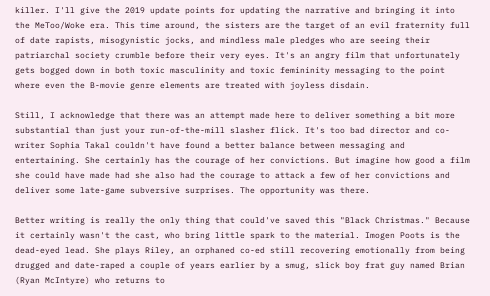killer. I'll give the 2019 update points for updating the narrative and bringing it into the MeToo/Woke era. This time around, the sisters are the target of an evil fraternity full of date rapists, misogynistic jocks, and mindless male pledges who are seeing their patriarchal society crumble before their very eyes. It's an angry film that unfortunately gets bogged down in both toxic masculinity and toxic femininity messaging to the point where even the B-movie genre elements are treated with joyless disdain.

Still, I acknowledge that there was an attempt made here to deliver something a bit more substantial than just your run-of-the-mill slasher flick. It's too bad director and co-writer Sophia Takal couldn't have found a better balance between messaging and entertaining. She certainly has the courage of her convictions. But imagine how good a film she could have made had she also had the courage to attack a few of her convictions and deliver some late-game subversive surprises. The opportunity was there.

Better writing is really the only thing that could've saved this "Black Christmas." Because it certainly wasn't the cast, who bring little spark to the material. Imogen Poots is the dead-eyed lead. She plays Riley, an orphaned co-ed still recovering emotionally from being drugged and date-raped a couple of years earlier by a smug, slick boy frat guy named Brian (Ryan McIntyre) who returns to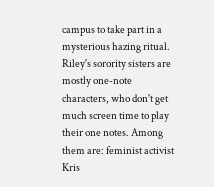campus to take part in a mysterious hazing ritual. Riley's sorority sisters are mostly one-note characters, who don't get much screen time to play their one notes. Among them are: feminist activist Kris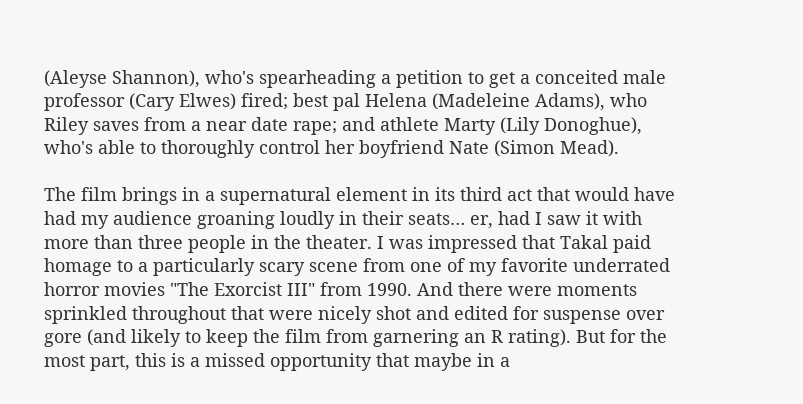(Aleyse Shannon), who's spearheading a petition to get a conceited male professor (Cary Elwes) fired; best pal Helena (Madeleine Adams), who Riley saves from a near date rape; and athlete Marty (Lily Donoghue), who's able to thoroughly control her boyfriend Nate (Simon Mead).

The film brings in a supernatural element in its third act that would have had my audience groaning loudly in their seats… er, had I saw it with more than three people in the theater. I was impressed that Takal paid homage to a particularly scary scene from one of my favorite underrated horror movies "The Exorcist III" from 1990. And there were moments sprinkled throughout that were nicely shot and edited for suspense over gore (and likely to keep the film from garnering an R rating). But for the most part, this is a missed opportunity that maybe in a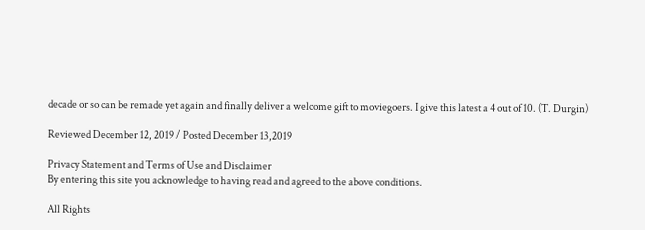decade or so can be remade yet again and finally deliver a welcome gift to moviegoers. I give this latest a 4 out of 10. (T. Durgin)

Reviewed December 12, 2019 / Posted December 13,2019

Privacy Statement and Terms of Use and Disclaimer
By entering this site you acknowledge to having read and agreed to the above conditions.

All Rights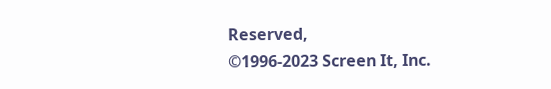Reserved,
©1996-2023 Screen It, Inc.